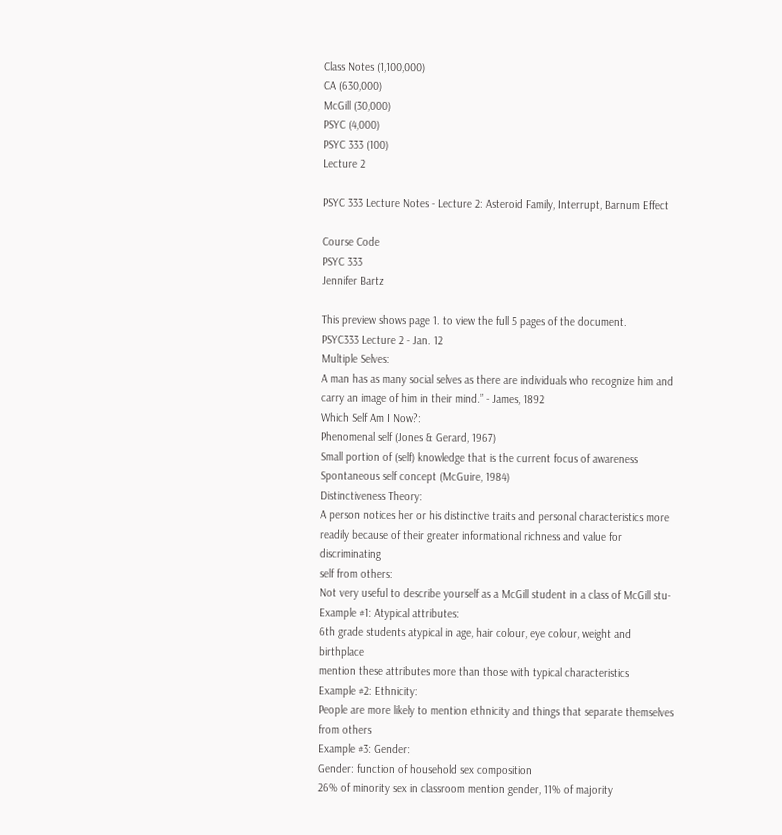Class Notes (1,100,000)
CA (630,000)
McGill (30,000)
PSYC (4,000)
PSYC 333 (100)
Lecture 2

PSYC 333 Lecture Notes - Lecture 2: Asteroid Family, Interrupt, Barnum Effect

Course Code
PSYC 333
Jennifer Bartz

This preview shows page 1. to view the full 5 pages of the document.
PSYC333 Lecture 2 - Jan. 12
Multiple Selves:
A man has as many social selves as there are individuals who recognize him and
carry an image of him in their mind.” - James, 1892
Which Self Am I Now?:
Phenomenal self (Jones & Gerard, 1967)
Small portion of (self) knowledge that is the current focus of awareness
Spontaneous self concept (McGuire, 1984)
Distinctiveness Theory:
A person notices her or his distinctive traits and personal characteristics more
readily because of their greater informational richness and value for discriminating
self from others:
Not very useful to describe yourself as a McGill student in a class of McGill stu-
Example #1: Atypical attributes:
6th grade students atypical in age, hair colour, eye colour, weight and birthplace
mention these attributes more than those with typical characteristics
Example #2: Ethnicity:
People are more likely to mention ethnicity and things that separate themselves
from others
Example #3: Gender:
Gender: function of household sex composition
26% of minority sex in classroom mention gender, 11% of majority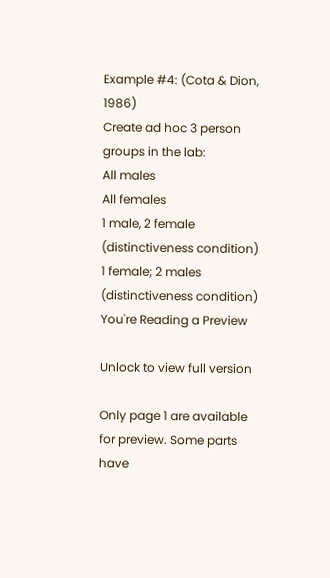Example #4: (Cota & Dion, 1986)
Create ad hoc 3 person groups in the lab:
All males
All females
1 male, 2 female (distinctiveness condition)
1 female; 2 males (distinctiveness condition)
You're Reading a Preview

Unlock to view full version

Only page 1 are available for preview. Some parts have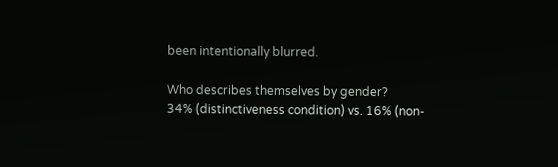been intentionally blurred.

Who describes themselves by gender?
34% (distinctiveness condition) vs. 16% (non-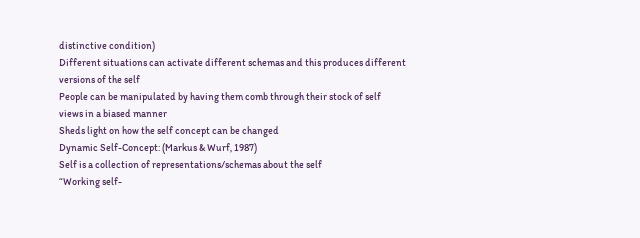distinctive condition)
Different situations can activate different schemas and this produces different
versions of the self
People can be manipulated by having them comb through their stock of self
views in a biased manner
Sheds light on how the self concept can be changed
Dynamic Self-Concept: (Markus & Wurf, 1987)
Self is a collection of representations/schemas about the self
“Working self-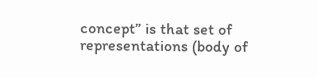concept” is that set of representations (body of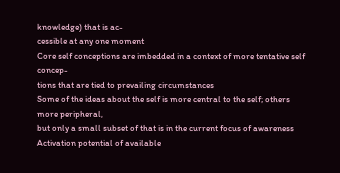knowledge) that is ac-
cessible at any one moment
Core self conceptions are imbedded in a context of more tentative self concep-
tions that are tied to prevailing circumstances
Some of the ideas about the self is more central to the self; others more peripheral,
but only a small subset of that is in the current focus of awareness
Activation potential of available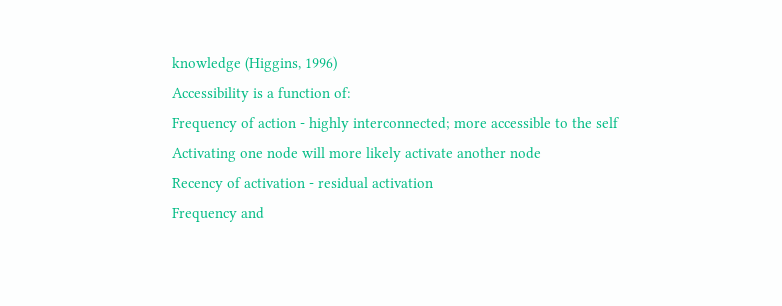knowledge (Higgins, 1996)
Accessibility is a function of:
Frequency of action - highly interconnected; more accessible to the self
Activating one node will more likely activate another node
Recency of activation - residual activation
Frequency and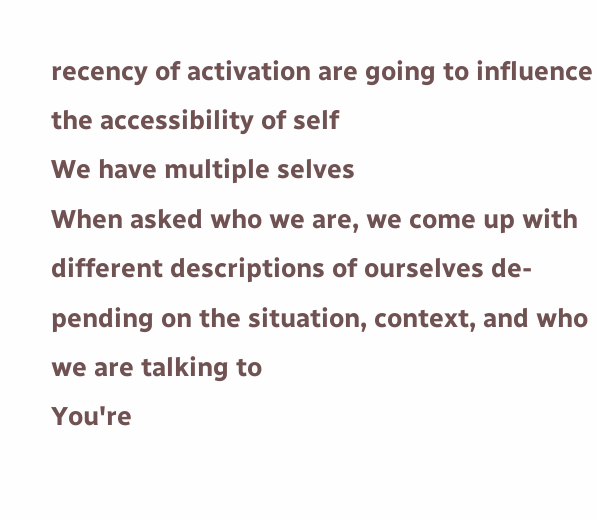recency of activation are going to influence the accessibility of self
We have multiple selves
When asked who we are, we come up with different descriptions of ourselves de-
pending on the situation, context, and who we are talking to
You're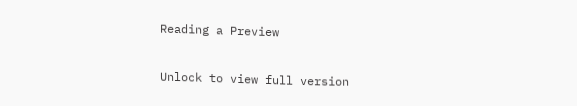Reading a Preview

Unlock to view full version